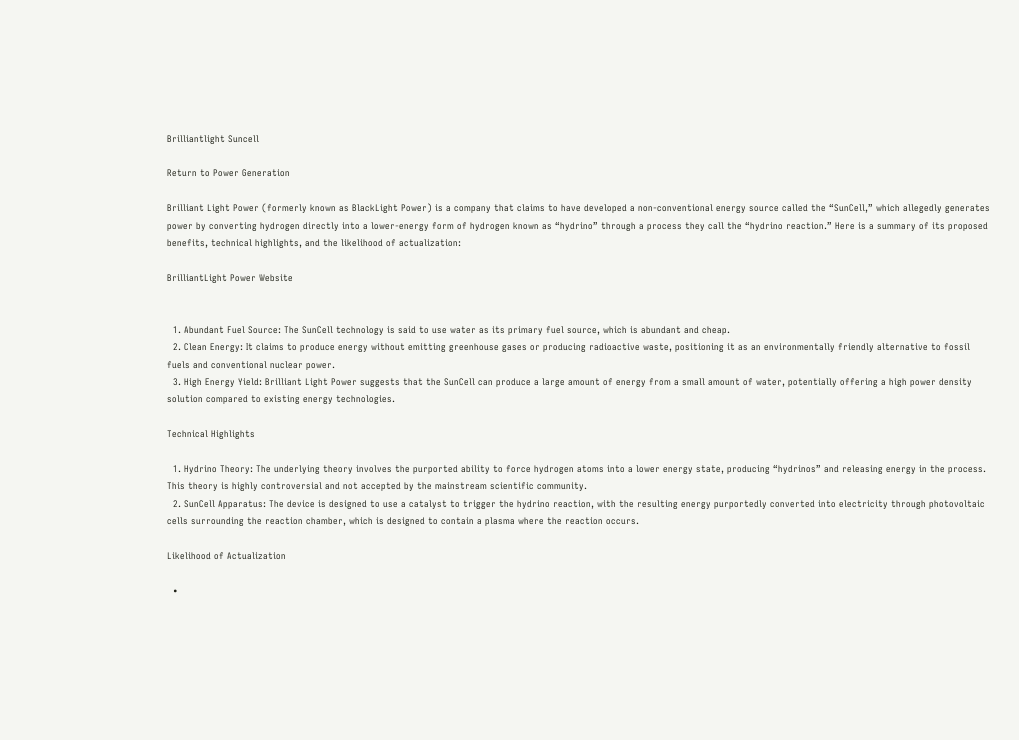Brilliantlight Suncell

Return to Power Generation

Brilliant Light Power (formerly known as BlackLight Power) is a company that claims to have developed a non-conventional energy source called the “SunCell,” which allegedly generates power by converting hydrogen directly into a lower-energy form of hydrogen known as “hydrino” through a process they call the “hydrino reaction.” Here is a summary of its proposed benefits, technical highlights, and the likelihood of actualization:

BrilliantLight Power Website


  1. Abundant Fuel Source: The SunCell technology is said to use water as its primary fuel source, which is abundant and cheap.
  2. Clean Energy: It claims to produce energy without emitting greenhouse gases or producing radioactive waste, positioning it as an environmentally friendly alternative to fossil fuels and conventional nuclear power.
  3. High Energy Yield: Brilliant Light Power suggests that the SunCell can produce a large amount of energy from a small amount of water, potentially offering a high power density solution compared to existing energy technologies.

Technical Highlights

  1. Hydrino Theory: The underlying theory involves the purported ability to force hydrogen atoms into a lower energy state, producing “hydrinos” and releasing energy in the process. This theory is highly controversial and not accepted by the mainstream scientific community.
  2. SunCell Apparatus: The device is designed to use a catalyst to trigger the hydrino reaction, with the resulting energy purportedly converted into electricity through photovoltaic cells surrounding the reaction chamber, which is designed to contain a plasma where the reaction occurs.

Likelihood of Actualization

  •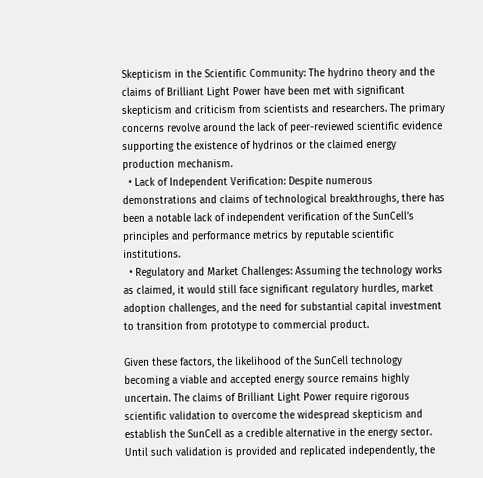Skepticism in the Scientific Community: The hydrino theory and the claims of Brilliant Light Power have been met with significant skepticism and criticism from scientists and researchers. The primary concerns revolve around the lack of peer-reviewed scientific evidence supporting the existence of hydrinos or the claimed energy production mechanism.
  • Lack of Independent Verification: Despite numerous demonstrations and claims of technological breakthroughs, there has been a notable lack of independent verification of the SunCell’s principles and performance metrics by reputable scientific institutions.
  • Regulatory and Market Challenges: Assuming the technology works as claimed, it would still face significant regulatory hurdles, market adoption challenges, and the need for substantial capital investment to transition from prototype to commercial product.

Given these factors, the likelihood of the SunCell technology becoming a viable and accepted energy source remains highly uncertain. The claims of Brilliant Light Power require rigorous scientific validation to overcome the widespread skepticism and establish the SunCell as a credible alternative in the energy sector. Until such validation is provided and replicated independently, the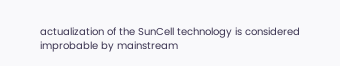actualization of the SunCell technology is considered improbable by mainstream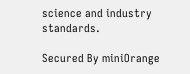science and industry standards.

Secured By miniOrange